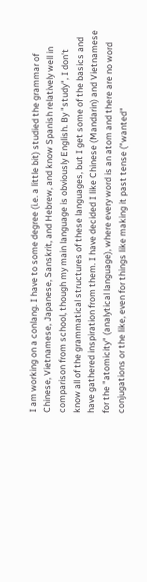I am working on a conlang. I have to some degree (i.e. a little bit) studied the grammar of Chinese, Vietnamese, Japanese, Sanskrit, and Hebrew, and know Spanish relatively well in comparison from school, though my main language is obviously English. By "study", I don't know all of the grammatical structures of these languages, but I get some of the basics and have gathered inspiration from them. I have decided I like Chinese (Mandarin) and Vietnamese for the "atomicity" (analytical language), where every word is an atom and there are no word conjugations or the like, even for things like making it past tense ("wanted"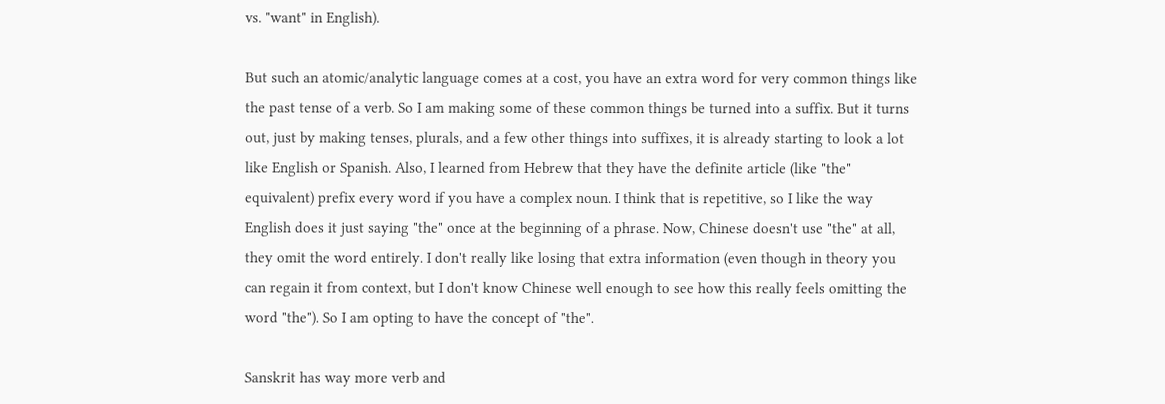vs. "want" in English).

But such an atomic/analytic language comes at a cost, you have an extra word for very common things like the past tense of a verb. So I am making some of these common things be turned into a suffix. But it turns out, just by making tenses, plurals, and a few other things into suffixes, it is already starting to look a lot like English or Spanish. Also, I learned from Hebrew that they have the definite article (like "the" equivalent) prefix every word if you have a complex noun. I think that is repetitive, so I like the way English does it just saying "the" once at the beginning of a phrase. Now, Chinese doesn't use "the" at all, they omit the word entirely. I don't really like losing that extra information (even though in theory you can regain it from context, but I don't know Chinese well enough to see how this really feels omitting the word "the"). So I am opting to have the concept of "the".

Sanskrit has way more verb and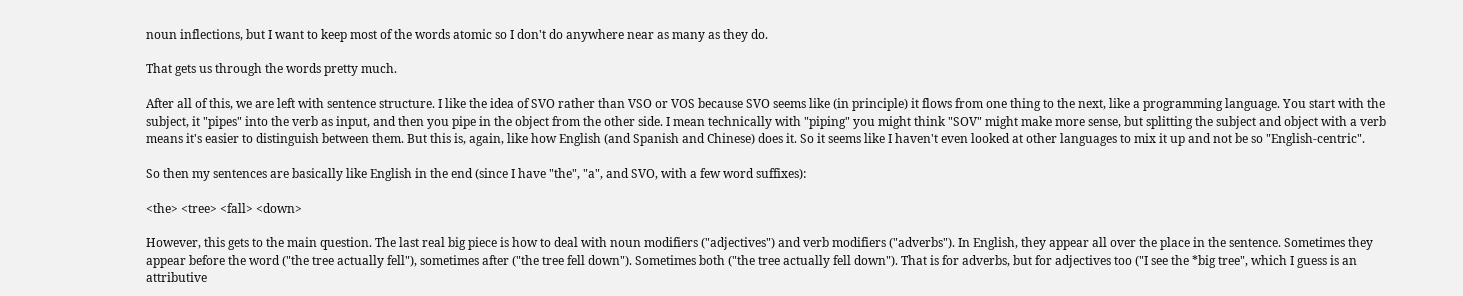noun inflections, but I want to keep most of the words atomic so I don't do anywhere near as many as they do.

That gets us through the words pretty much.

After all of this, we are left with sentence structure. I like the idea of SVO rather than VSO or VOS because SVO seems like (in principle) it flows from one thing to the next, like a programming language. You start with the subject, it "pipes" into the verb as input, and then you pipe in the object from the other side. I mean technically with "piping" you might think "SOV" might make more sense, but splitting the subject and object with a verb means it's easier to distinguish between them. But this is, again, like how English (and Spanish and Chinese) does it. So it seems like I haven't even looked at other languages to mix it up and not be so "English-centric".

So then my sentences are basically like English in the end (since I have "the", "a", and SVO, with a few word suffixes):

<the> <tree> <fall> <down>

However, this gets to the main question. The last real big piece is how to deal with noun modifiers ("adjectives") and verb modifiers ("adverbs"). In English, they appear all over the place in the sentence. Sometimes they appear before the word ("the tree actually fell"), sometimes after ("the tree fell down"). Sometimes both ("the tree actually fell down"). That is for adverbs, but for adjectives too ("I see the *big tree", which I guess is an attributive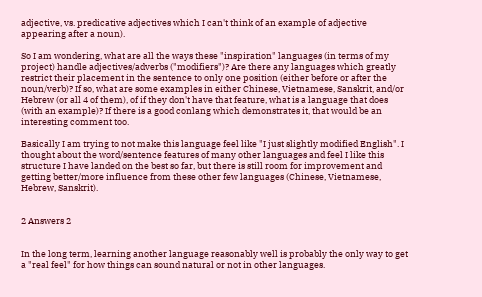adjective, vs. predicative adjectives which I can't think of an example of adjective appearing after a noun).

So I am wondering, what are all the ways these "inspiration" languages (in terms of my project) handle adjectives/adverbs ("modifiers")? Are there any languages which greatly restrict their placement in the sentence to only one position (either before or after the noun/verb)? If so, what are some examples in either Chinese, Vietnamese, Sanskrit, and/or Hebrew (or all 4 of them), of if they don't have that feature, what is a language that does (with an example)? If there is a good conlang which demonstrates it, that would be an interesting comment too.

Basically I am trying to not make this language feel like "I just slightly modified English". I thought about the word/sentence features of many other languages and feel I like this structure I have landed on the best so far, but there is still room for improvement and getting better/more influence from these other few languages (Chinese, Vietnamese, Hebrew, Sanskrit).


2 Answers 2


In the long term, learning another language reasonably well is probably the only way to get a "real feel" for how things can sound natural or not in other languages.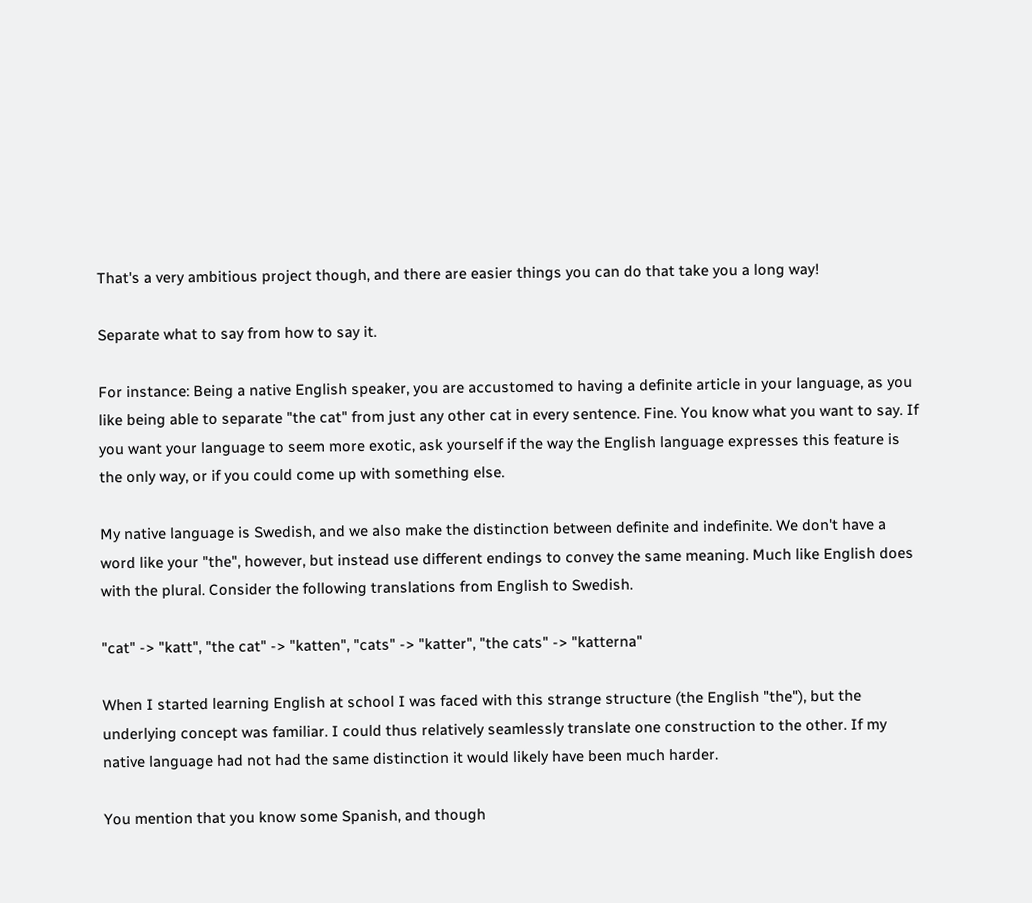That's a very ambitious project though, and there are easier things you can do that take you a long way!

Separate what to say from how to say it.

For instance: Being a native English speaker, you are accustomed to having a definite article in your language, as you like being able to separate "the cat" from just any other cat in every sentence. Fine. You know what you want to say. If you want your language to seem more exotic, ask yourself if the way the English language expresses this feature is the only way, or if you could come up with something else.

My native language is Swedish, and we also make the distinction between definite and indefinite. We don't have a word like your "the", however, but instead use different endings to convey the same meaning. Much like English does with the plural. Consider the following translations from English to Swedish.

"cat" -> "katt", "the cat" -> "katten", "cats" -> "katter", "the cats" -> "katterna"

When I started learning English at school I was faced with this strange structure (the English "the"), but the underlying concept was familiar. I could thus relatively seamlessly translate one construction to the other. If my native language had not had the same distinction it would likely have been much harder.

You mention that you know some Spanish, and though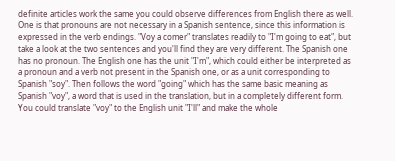definite articles work the same you could observe differences from English there as well. One is that pronouns are not necessary in a Spanish sentence, since this information is expressed in the verb endings. "Voy a comer" translates readily to "I'm going to eat", but take a look at the two sentences and you'll find they are very different. The Spanish one has no pronoun. The English one has the unit "I'm", which could either be interpreted as a pronoun and a verb not present in the Spanish one, or as a unit corresponding to Spanish "soy". Then follows the word "going" which has the same basic meaning as Spanish "voy", a word that is used in the translation, but in a completely different form. You could translate "voy" to the English unit "I'll" and make the whole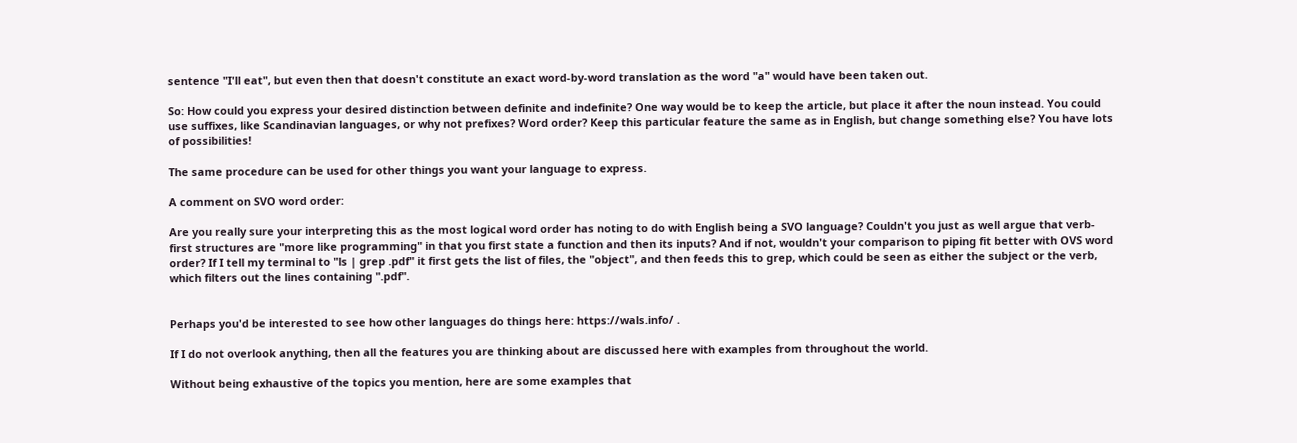sentence "I'll eat", but even then that doesn't constitute an exact word-by-word translation as the word "a" would have been taken out.

So: How could you express your desired distinction between definite and indefinite? One way would be to keep the article, but place it after the noun instead. You could use suffixes, like Scandinavian languages, or why not prefixes? Word order? Keep this particular feature the same as in English, but change something else? You have lots of possibilities!

The same procedure can be used for other things you want your language to express.

A comment on SVO word order:

Are you really sure your interpreting this as the most logical word order has noting to do with English being a SVO language? Couldn't you just as well argue that verb-first structures are "more like programming" in that you first state a function and then its inputs? And if not, wouldn't your comparison to piping fit better with OVS word order? If I tell my terminal to "ls | grep .pdf" it first gets the list of files, the "object", and then feeds this to grep, which could be seen as either the subject or the verb, which filters out the lines containing ".pdf".


Perhaps you'd be interested to see how other languages do things here: https://wals.info/ .

If I do not overlook anything, then all the features you are thinking about are discussed here with examples from throughout the world.

Without being exhaustive of the topics you mention, here are some examples that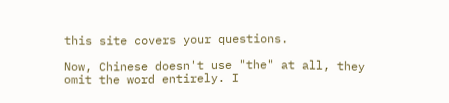this site covers your questions.

Now, Chinese doesn't use "the" at all, they omit the word entirely. I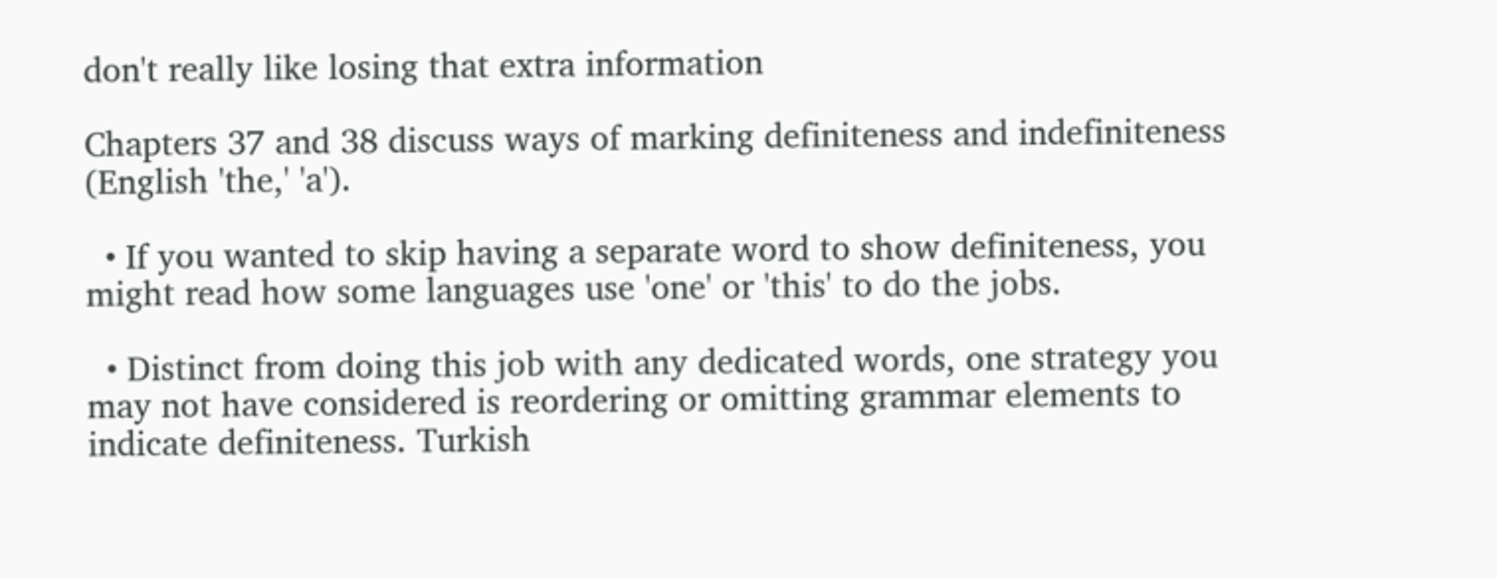don't really like losing that extra information

Chapters 37 and 38 discuss ways of marking definiteness and indefiniteness (English 'the,' 'a').

  • If you wanted to skip having a separate word to show definiteness, you might read how some languages use 'one' or 'this' to do the jobs.

  • Distinct from doing this job with any dedicated words, one strategy you may not have considered is reordering or omitting grammar elements to indicate definiteness. Turkish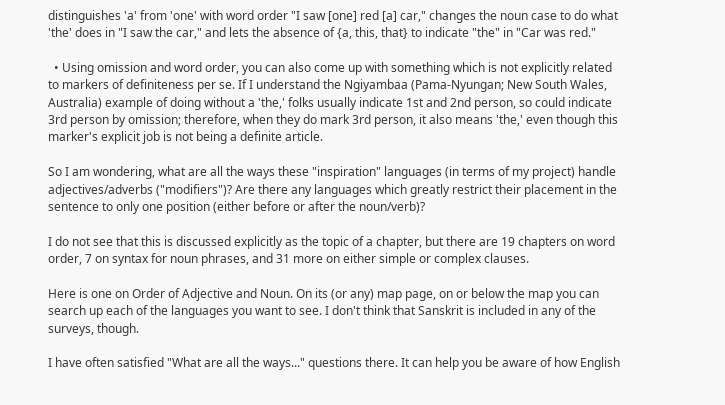distinguishes 'a' from 'one' with word order "I saw [one] red [a] car," changes the noun case to do what 'the' does in "I saw the car," and lets the absence of {a, this, that} to indicate "the" in "Car was red."

  • Using omission and word order, you can also come up with something which is not explicitly related to markers of definiteness per se. If I understand the Ngiyambaa (Pama-Nyungan; New South Wales, Australia) example of doing without a 'the,' folks usually indicate 1st and 2nd person, so could indicate 3rd person by omission; therefore, when they do mark 3rd person, it also means 'the,' even though this marker's explicit job is not being a definite article.

So I am wondering, what are all the ways these "inspiration" languages (in terms of my project) handle adjectives/adverbs ("modifiers")? Are there any languages which greatly restrict their placement in the sentence to only one position (either before or after the noun/verb)?

I do not see that this is discussed explicitly as the topic of a chapter, but there are 19 chapters on word order, 7 on syntax for noun phrases, and 31 more on either simple or complex clauses.

Here is one on Order of Adjective and Noun. On its (or any) map page, on or below the map you can search up each of the languages you want to see. I don't think that Sanskrit is included in any of the surveys, though.

I have often satisfied "What are all the ways..." questions there. It can help you be aware of how English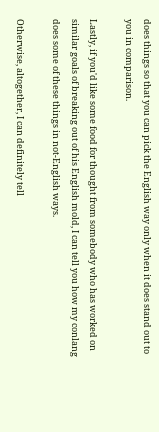does things so that you can pick the English way only when it does stand out to you in comparison.

Lastly, if you'd like some food for thought from somebody who has worked on similar goals of breaking out of his English mold, I can tell you how my conlang does some of these things in not-English ways.

Otherwise, altogether, I can definitely tell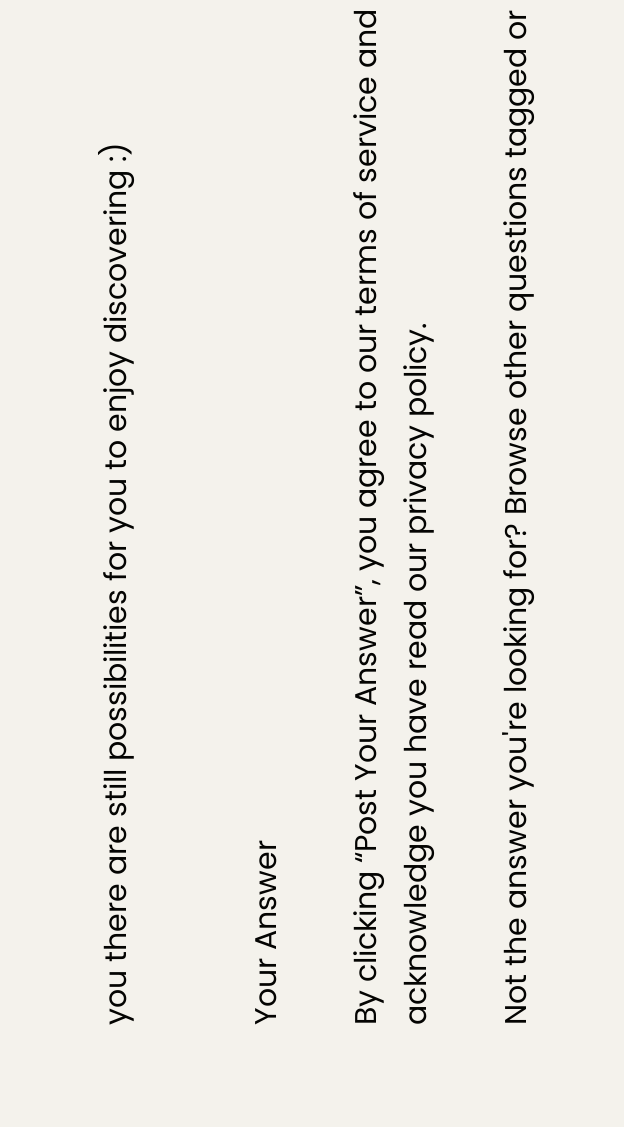you there are still possibilities for you to enjoy discovering :)


Your Answer

By clicking “Post Your Answer”, you agree to our terms of service and acknowledge you have read our privacy policy.

Not the answer you're looking for? Browse other questions tagged or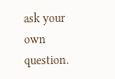ask your own question.